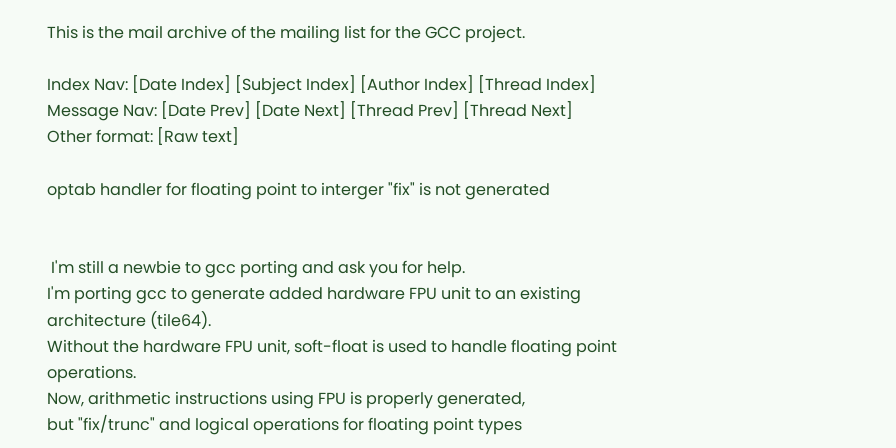This is the mail archive of the mailing list for the GCC project.

Index Nav: [Date Index] [Subject Index] [Author Index] [Thread Index]
Message Nav: [Date Prev] [Date Next] [Thread Prev] [Thread Next]
Other format: [Raw text]

optab handler for floating point to interger "fix" is not generated


 I'm still a newbie to gcc porting and ask you for help.
I'm porting gcc to generate added hardware FPU unit to an existing architecture (tile64).
Without the hardware FPU unit, soft-float is used to handle floating point operations.
Now, arithmetic instructions using FPU is properly generated,
but "fix/trunc" and logical operations for floating point types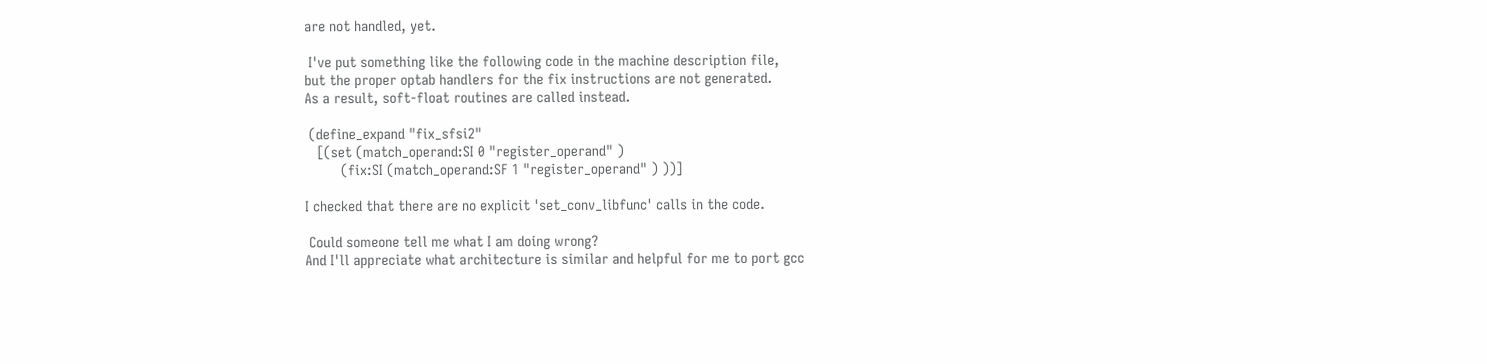are not handled, yet.

 I've put something like the following code in the machine description file,
but the proper optab handlers for the fix instructions are not generated.
As a result, soft-float routines are called instead.

 (define_expand "fix_sfsi2"
   [(set (match_operand:SI 0 "register_operand" )
         (fix:SI (match_operand:SF 1 "register_operand" ) ))]

I checked that there are no explicit 'set_conv_libfunc' calls in the code.

 Could someone tell me what I am doing wrong?
And I'll appreciate what architecture is similar and helpful for me to port gcc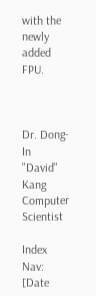with the newly added FPU.



Dr. Dong-In "David" Kang
Computer Scientist

Index Nav: [Date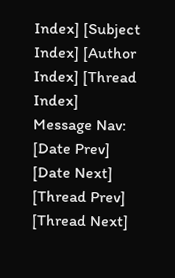Index] [Subject Index] [Author Index] [Thread Index]
Message Nav: [Date Prev] [Date Next] [Thread Prev] [Thread Next]